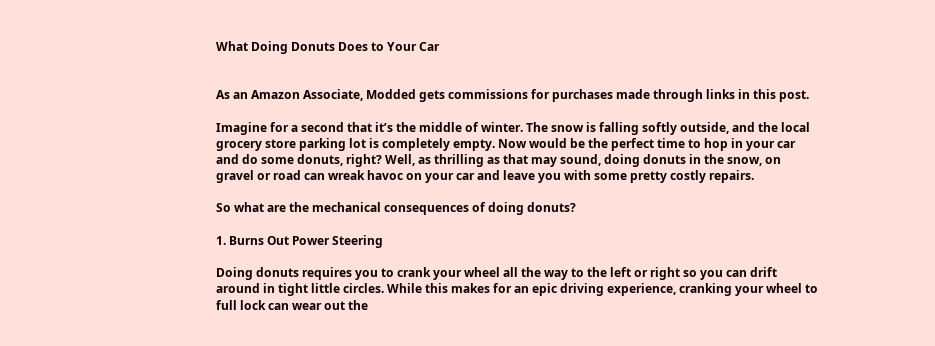What Doing Donuts Does to Your Car


As an Amazon Associate, Modded gets commissions for purchases made through links in this post.

Imagine for a second that it’s the middle of winter. The snow is falling softly outside, and the local grocery store parking lot is completely empty. Now would be the perfect time to hop in your car and do some donuts, right? Well, as thrilling as that may sound, doing donuts in the snow, on gravel or road can wreak havoc on your car and leave you with some pretty costly repairs.

So what are the mechanical consequences of doing donuts?

1. Burns Out Power Steering

Doing donuts requires you to crank your wheel all the way to the left or right so you can drift around in tight little circles. While this makes for an epic driving experience, cranking your wheel to full lock can wear out the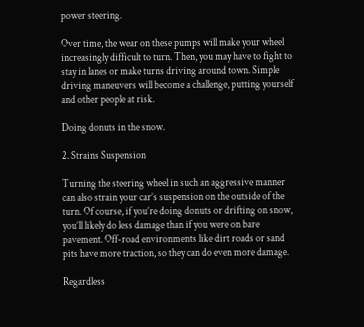power steering.

Over time, the wear on these pumps will make your wheel increasingly difficult to turn. Then, you may have to fight to stay in lanes or make turns driving around town. Simple driving maneuvers will become a challenge, putting yourself and other people at risk.

Doing donuts in the snow.

2. Strains Suspension

Turning the steering wheel in such an aggressive manner can also strain your car’s suspension on the outside of the turn. Of course, if you’re doing donuts or drifting on snow, you’ll likely do less damage than if you were on bare pavement. Off-road environments like dirt roads or sand pits have more traction, so they can do even more damage.

Regardless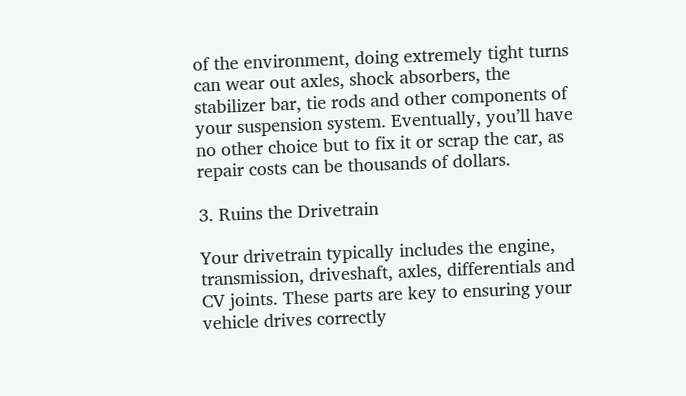of the environment, doing extremely tight turns can wear out axles, shock absorbers, the stabilizer bar, tie rods and other components of your suspension system. Eventually, you’ll have no other choice but to fix it or scrap the car, as repair costs can be thousands of dollars.

3. Ruins the Drivetrain

Your drivetrain typically includes the engine, transmission, driveshaft, axles, differentials and CV joints. These parts are key to ensuring your vehicle drives correctly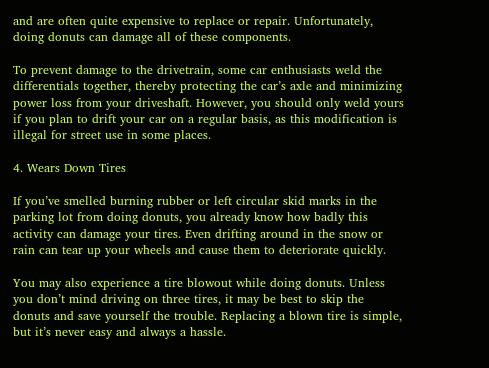and are often quite expensive to replace or repair. Unfortunately, doing donuts can damage all of these components.

To prevent damage to the drivetrain, some car enthusiasts weld the differentials together, thereby protecting the car’s axle and minimizing power loss from your driveshaft. However, you should only weld yours if you plan to drift your car on a regular basis, as this modification is illegal for street use in some places.

4. Wears Down Tires

If you’ve smelled burning rubber or left circular skid marks in the parking lot from doing donuts, you already know how badly this activity can damage your tires. Even drifting around in the snow or rain can tear up your wheels and cause them to deteriorate quickly.

You may also experience a tire blowout while doing donuts. Unless you don’t mind driving on three tires, it may be best to skip the donuts and save yourself the trouble. Replacing a blown tire is simple, but it’s never easy and always a hassle.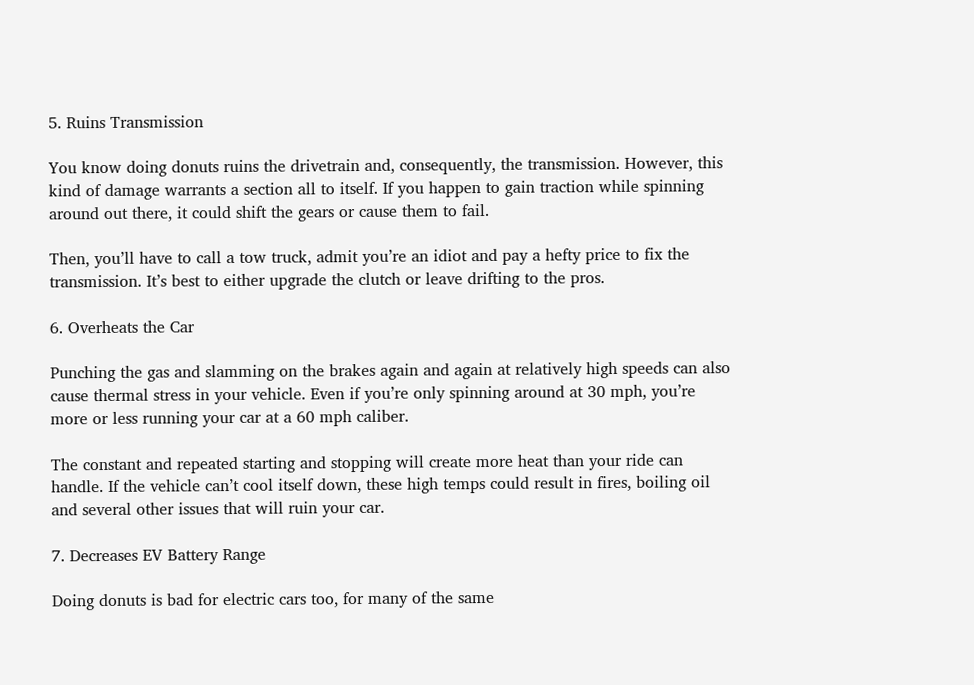5. Ruins Transmission

You know doing donuts ruins the drivetrain and, consequently, the transmission. However, this kind of damage warrants a section all to itself. If you happen to gain traction while spinning around out there, it could shift the gears or cause them to fail.

Then, you’ll have to call a tow truck, admit you’re an idiot and pay a hefty price to fix the transmission. It’s best to either upgrade the clutch or leave drifting to the pros.

6. Overheats the Car

Punching the gas and slamming on the brakes again and again at relatively high speeds can also cause thermal stress in your vehicle. Even if you’re only spinning around at 30 mph, you’re more or less running your car at a 60 mph caliber.

The constant and repeated starting and stopping will create more heat than your ride can handle. If the vehicle can’t cool itself down, these high temps could result in fires, boiling oil and several other issues that will ruin your car.

7. Decreases EV Battery Range

Doing donuts is bad for electric cars too, for many of the same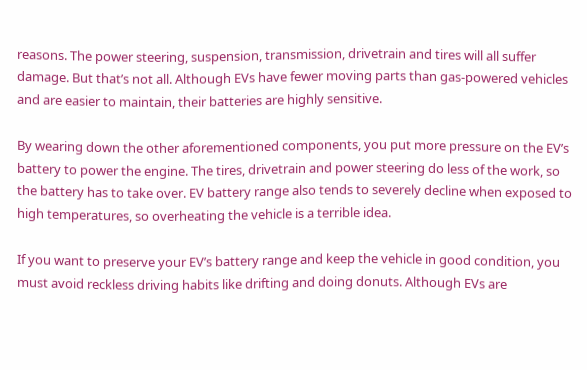reasons. The power steering, suspension, transmission, drivetrain and tires will all suffer damage. But that’s not all. Although EVs have fewer moving parts than gas-powered vehicles and are easier to maintain, their batteries are highly sensitive.

By wearing down the other aforementioned components, you put more pressure on the EV’s battery to power the engine. The tires, drivetrain and power steering do less of the work, so the battery has to take over. EV battery range also tends to severely decline when exposed to high temperatures, so overheating the vehicle is a terrible idea.

If you want to preserve your EV’s battery range and keep the vehicle in good condition, you must avoid reckless driving habits like drifting and doing donuts. Although EVs are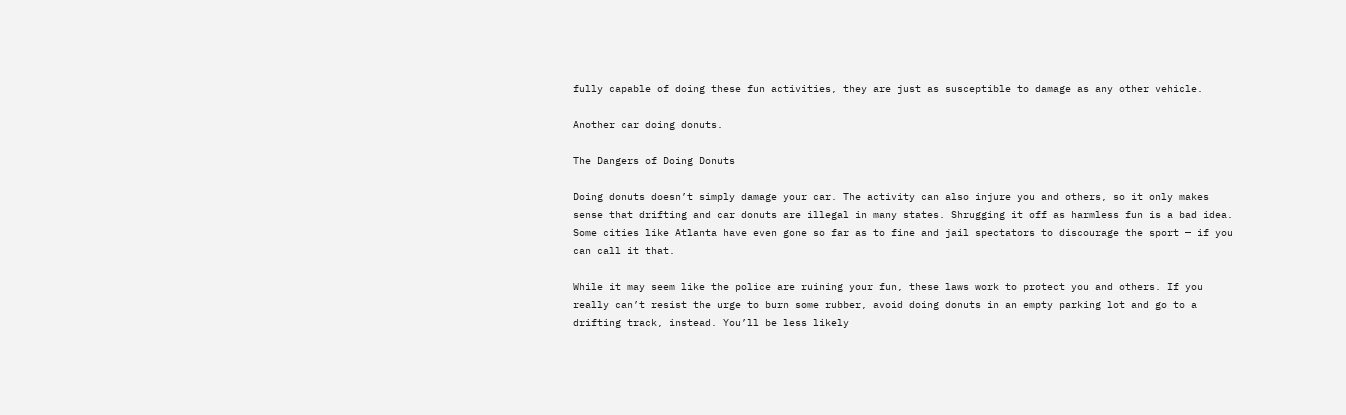fully capable of doing these fun activities, they are just as susceptible to damage as any other vehicle.

Another car doing donuts.

The Dangers of Doing Donuts

Doing donuts doesn’t simply damage your car. The activity can also injure you and others, so it only makes sense that drifting and car donuts are illegal in many states. Shrugging it off as harmless fun is a bad idea. Some cities like Atlanta have even gone so far as to fine and jail spectators to discourage the sport — if you can call it that.

While it may seem like the police are ruining your fun, these laws work to protect you and others. If you really can’t resist the urge to burn some rubber, avoid doing donuts in an empty parking lot and go to a drifting track, instead. You’ll be less likely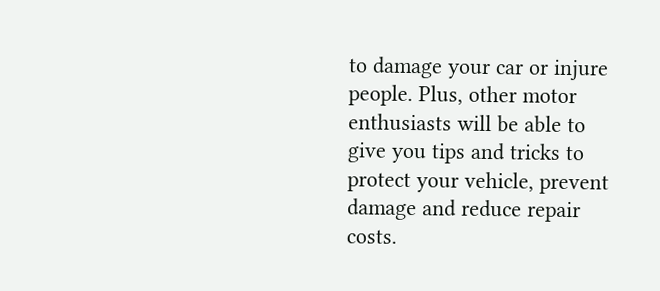to damage your car or injure people. Plus, other motor enthusiasts will be able to give you tips and tricks to protect your vehicle, prevent damage and reduce repair costs.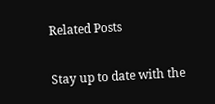Related Posts

Stay up to date with the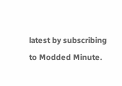latest by subscribing to Modded Minute.